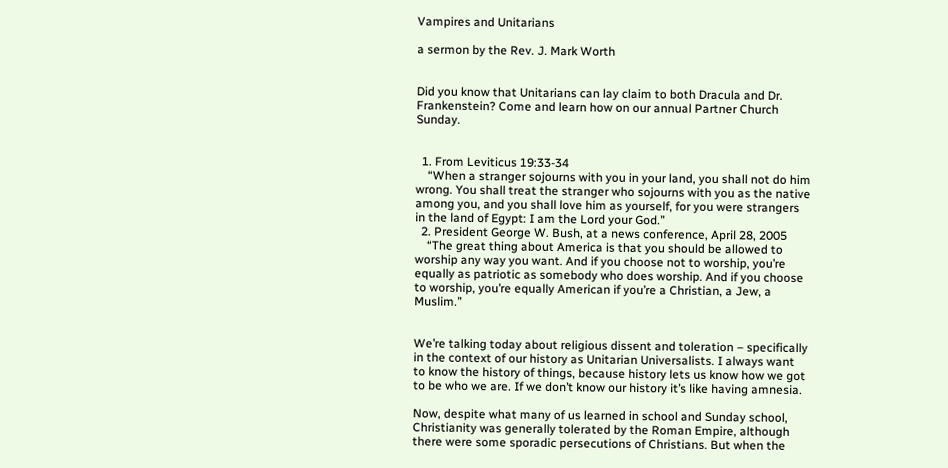Vampires and Unitarians

a sermon by the Rev. J. Mark Worth


Did you know that Unitarians can lay claim to both Dracula and Dr. Frankenstein? Come and learn how on our annual Partner Church Sunday.


  1. From Leviticus 19:33-34
    “When a stranger sojourns with you in your land, you shall not do him wrong. You shall treat the stranger who sojourns with you as the native among you, and you shall love him as yourself, for you were strangers in the land of Egypt: I am the Lord your God.”
  2. President George W. Bush, at a news conference, April 28, 2005
    “The great thing about America is that you should be allowed to worship any way you want. And if you choose not to worship, you’re equally as patriotic as somebody who does worship. And if you choose to worship, you’re equally American if you’re a Christian, a Jew, a Muslim.”


We’re talking today about religious dissent and toleration – specifically in the context of our history as Unitarian Universalists. I always want to know the history of things, because history lets us know how we got to be who we are. If we don’t know our history it’s like having amnesia.

Now, despite what many of us learned in school and Sunday school, Christianity was generally tolerated by the Roman Empire, although there were some sporadic persecutions of Christians. But when the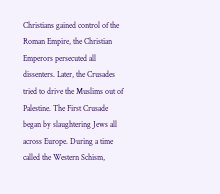Christians gained control of the Roman Empire, the Christian Emperors persecuted all dissenters. Later, the Crusades tried to drive the Muslims out of Palestine. The First Crusade began by slaughtering Jews all across Europe. During a time called the Western Schism,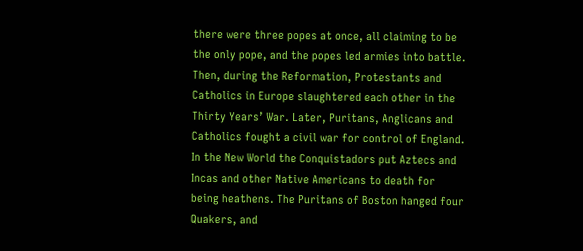there were three popes at once, all claiming to be the only pope, and the popes led armies into battle. Then, during the Reformation, Protestants and Catholics in Europe slaughtered each other in the Thirty Years’ War. Later, Puritans, Anglicans and Catholics fought a civil war for control of England. In the New World the Conquistadors put Aztecs and Incas and other Native Americans to death for being heathens. The Puritans of Boston hanged four Quakers, and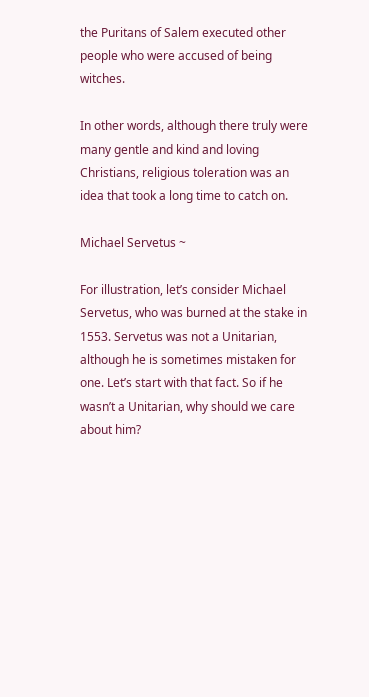the Puritans of Salem executed other people who were accused of being witches.

In other words, although there truly were many gentle and kind and loving Christians, religious toleration was an idea that took a long time to catch on.

Michael Servetus ~

For illustration, let’s consider Michael Servetus, who was burned at the stake in 1553. Servetus was not a Unitarian, although he is sometimes mistaken for one. Let’s start with that fact. So if he wasn’t a Unitarian, why should we care about him?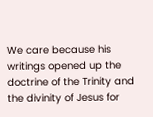We care because his writings opened up the doctrine of the Trinity and the divinity of Jesus for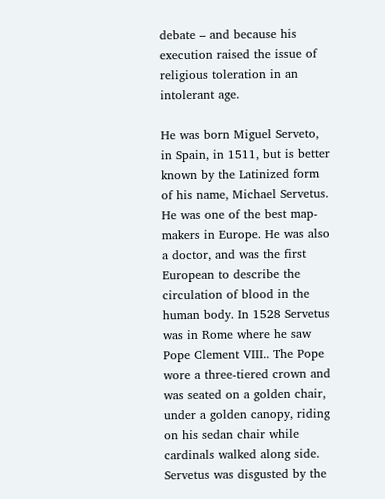debate – and because his execution raised the issue of religious toleration in an intolerant age.

He was born Miguel Serveto, in Spain, in 1511, but is better known by the Latinized form of his name, Michael Servetus. He was one of the best map-makers in Europe. He was also a doctor, and was the first European to describe the circulation of blood in the human body. In 1528 Servetus was in Rome where he saw Pope Clement VIII.. The Pope wore a three-tiered crown and was seated on a golden chair, under a golden canopy, riding on his sedan chair while cardinals walked along side. Servetus was disgusted by the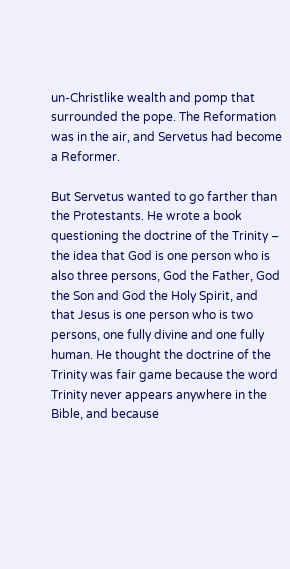un-Christlike wealth and pomp that surrounded the pope. The Reformation was in the air, and Servetus had become a Reformer.

But Servetus wanted to go farther than the Protestants. He wrote a book questioning the doctrine of the Trinity – the idea that God is one person who is also three persons, God the Father, God the Son and God the Holy Spirit, and that Jesus is one person who is two persons, one fully divine and one fully human. He thought the doctrine of the Trinity was fair game because the word Trinity never appears anywhere in the Bible, and because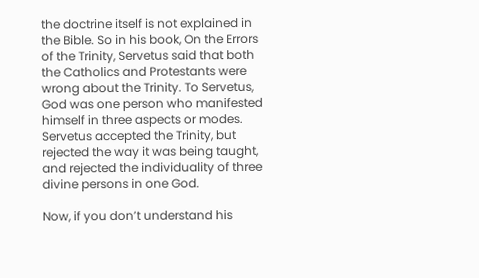the doctrine itself is not explained in the Bible. So in his book, On the Errors of the Trinity, Servetus said that both the Catholics and Protestants were wrong about the Trinity. To Servetus, God was one person who manifested himself in three aspects or modes. Servetus accepted the Trinity, but rejected the way it was being taught, and rejected the individuality of three divine persons in one God.

Now, if you don’t understand his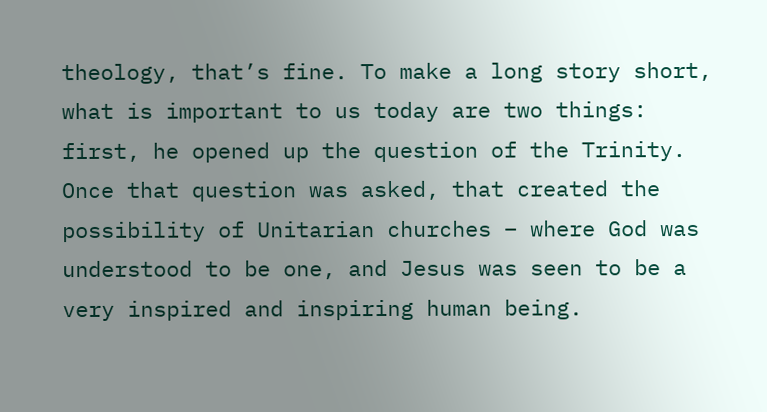theology, that’s fine. To make a long story short, what is important to us today are two things: first, he opened up the question of the Trinity. Once that question was asked, that created the possibility of Unitarian churches – where God was understood to be one, and Jesus was seen to be a very inspired and inspiring human being.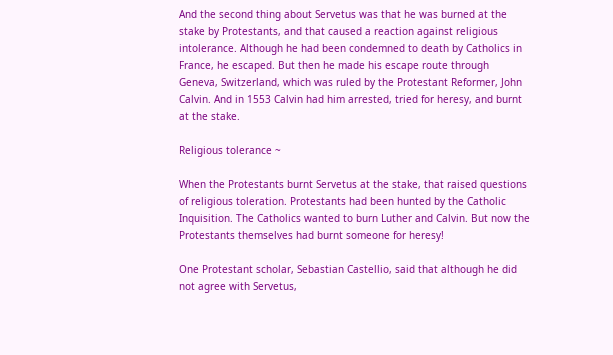And the second thing about Servetus was that he was burned at the stake by Protestants, and that caused a reaction against religious intolerance. Although he had been condemned to death by Catholics in France, he escaped. But then he made his escape route through Geneva, Switzerland, which was ruled by the Protestant Reformer, John Calvin. And in 1553 Calvin had him arrested, tried for heresy, and burnt at the stake.

Religious tolerance ~

When the Protestants burnt Servetus at the stake, that raised questions of religious toleration. Protestants had been hunted by the Catholic Inquisition. The Catholics wanted to burn Luther and Calvin. But now the Protestants themselves had burnt someone for heresy!

One Protestant scholar, Sebastian Castellio, said that although he did not agree with Servetus,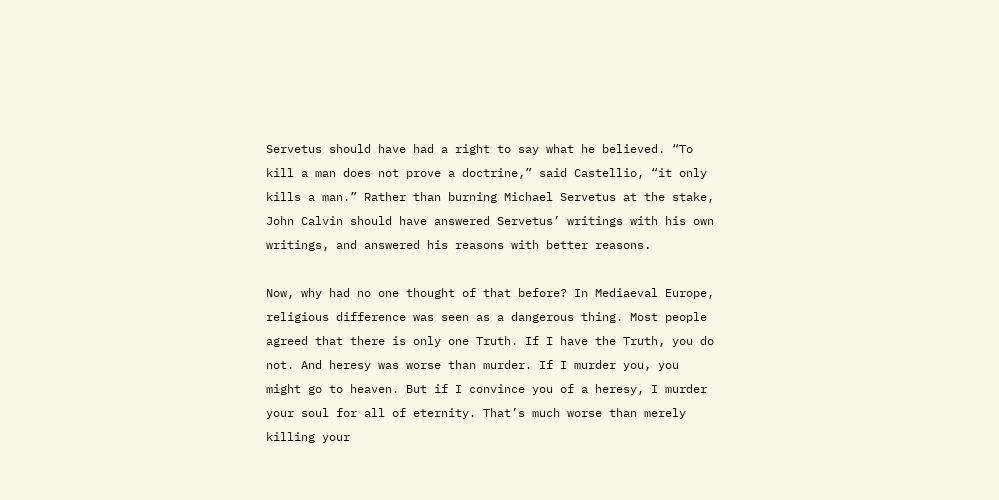Servetus should have had a right to say what he believed. “To kill a man does not prove a doctrine,” said Castellio, “it only kills a man.” Rather than burning Michael Servetus at the stake, John Calvin should have answered Servetus’ writings with his own writings, and answered his reasons with better reasons.

Now, why had no one thought of that before? In Mediaeval Europe, religious difference was seen as a dangerous thing. Most people agreed that there is only one Truth. If I have the Truth, you do not. And heresy was worse than murder. If I murder you, you might go to heaven. But if I convince you of a heresy, I murder your soul for all of eternity. That’s much worse than merely killing your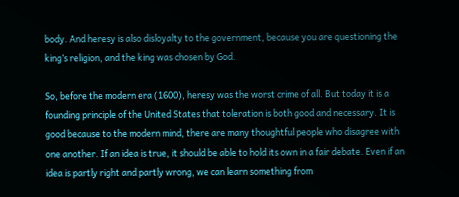body. And heresy is also disloyalty to the government, because you are questioning the king’s religion, and the king was chosen by God.

So, before the modern era (1600), heresy was the worst crime of all. But today it is a founding principle of the United States that toleration is both good and necessary. It is good because to the modern mind, there are many thoughtful people who disagree with one another. If an idea is true, it should be able to hold its own in a fair debate. Even if an idea is partly right and partly wrong, we can learn something from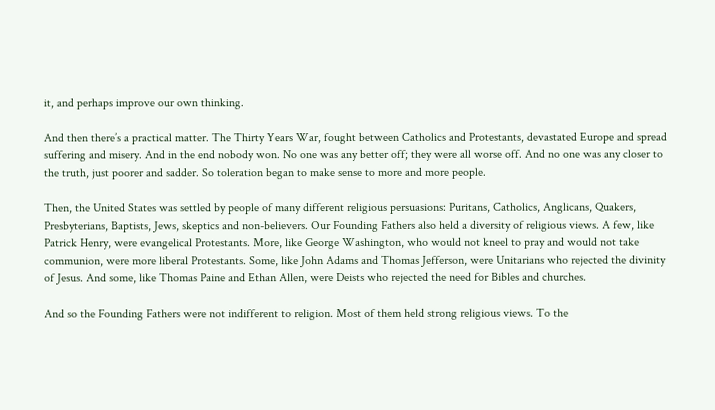it, and perhaps improve our own thinking.

And then there’s a practical matter. The Thirty Years War, fought between Catholics and Protestants, devastated Europe and spread suffering and misery. And in the end nobody won. No one was any better off; they were all worse off. And no one was any closer to the truth, just poorer and sadder. So toleration began to make sense to more and more people.

Then, the United States was settled by people of many different religious persuasions: Puritans, Catholics, Anglicans, Quakers, Presbyterians, Baptists, Jews, skeptics and non-believers. Our Founding Fathers also held a diversity of religious views. A few, like Patrick Henry, were evangelical Protestants. More, like George Washington, who would not kneel to pray and would not take communion, were more liberal Protestants. Some, like John Adams and Thomas Jefferson, were Unitarians who rejected the divinity of Jesus. And some, like Thomas Paine and Ethan Allen, were Deists who rejected the need for Bibles and churches.

And so the Founding Fathers were not indifferent to religion. Most of them held strong religious views. To the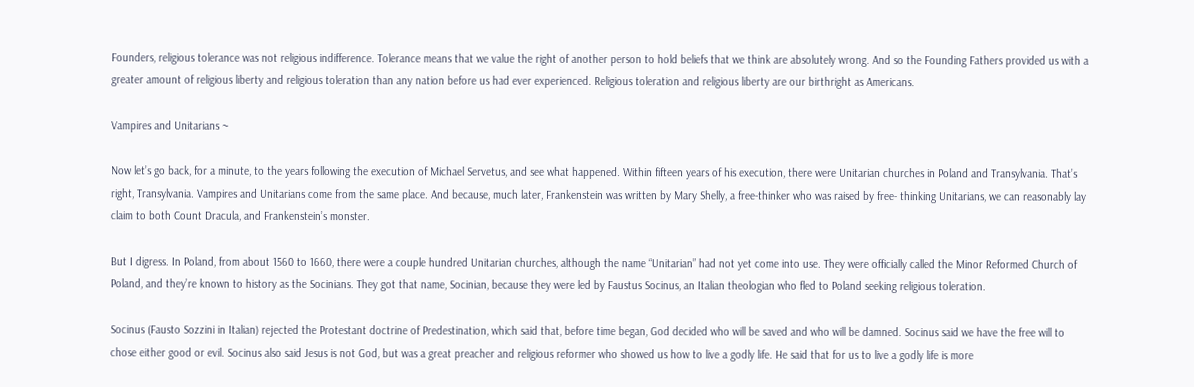Founders, religious tolerance was not religious indifference. Tolerance means that we value the right of another person to hold beliefs that we think are absolutely wrong. And so the Founding Fathers provided us with a greater amount of religious liberty and religious toleration than any nation before us had ever experienced. Religious toleration and religious liberty are our birthright as Americans.

Vampires and Unitarians ~

Now let’s go back, for a minute, to the years following the execution of Michael Servetus, and see what happened. Within fifteen years of his execution, there were Unitarian churches in Poland and Transylvania. That’s right, Transylvania. Vampires and Unitarians come from the same place. And because, much later, Frankenstein was written by Mary Shelly, a free-thinker who was raised by free- thinking Unitarians, we can reasonably lay claim to both Count Dracula, and Frankenstein’s monster.

But I digress. In Poland, from about 1560 to 1660, there were a couple hundred Unitarian churches, although the name “Unitarian” had not yet come into use. They were officially called the Minor Reformed Church of Poland, and they’re known to history as the Socinians. They got that name, Socinian, because they were led by Faustus Socinus, an Italian theologian who fled to Poland seeking religious toleration.

Socinus (Fausto Sozzini in Italian) rejected the Protestant doctrine of Predestination, which said that, before time began, God decided who will be saved and who will be damned. Socinus said we have the free will to chose either good or evil. Socinus also said Jesus is not God, but was a great preacher and religious reformer who showed us how to live a godly life. He said that for us to live a godly life is more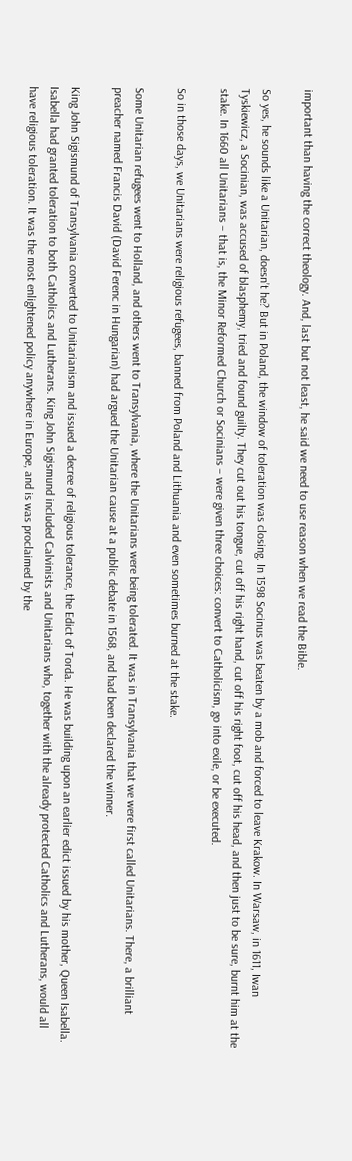important than having the correct theology. And, last but not least, he said we need to use reason when we read the Bible.

So yes, he sounds like a Unitarian, doesn’t he? But in Poland, the window of toleration was closing. In 1598 Socinus was beaten by a mob and forced to leave Krakow. In Warsaw, in 1611, Iwan Tyskiewicz, a Socinian, was accused of blasphemy, tried and found guilty. They cut out his tongue, cut off his right hand, cut off his right foot, cut off his head, and then just to be sure, burnt him at the stake. In 1660 all Unitarians – that is, the Minor Reformed Church or Socinians – were given three choices: convert to Catholicism, go into exile, or be executed.

So in those days, we Unitarians were religious refugees, banned from Poland and Lithuania and even sometimes burned at the stake.

Some Unitarian refugees went to Holland, and others went to Transylvania, where the Unitarians were being tolerated. It was in Transylvania that we were first called Unitarians. There, a brilliant preacher named Francis David (David Ferenc in Hungarian) had argued the Unitarian cause at a public debate in 1568, and had been declared the winner.

King John Sigismund of Transylvania converted to Unitarianism and issued a decree of religious tolerance, the Edict of Torda. He was building upon an earlier edict issued by his mother, Queen Isabella. Isabella had granted toleration to both Catholics and Lutherans. King John Sigismund included Calvinists and Unitarians who, together with the already protected Catholics and Lutherans, would all have religious toleration. It was the most enlightened policy anywhere in Europe, and is was proclaimed by the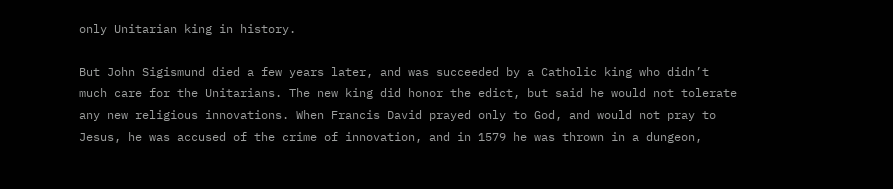only Unitarian king in history.

But John Sigismund died a few years later, and was succeeded by a Catholic king who didn’t much care for the Unitarians. The new king did honor the edict, but said he would not tolerate any new religious innovations. When Francis David prayed only to God, and would not pray to Jesus, he was accused of the crime of innovation, and in 1579 he was thrown in a dungeon,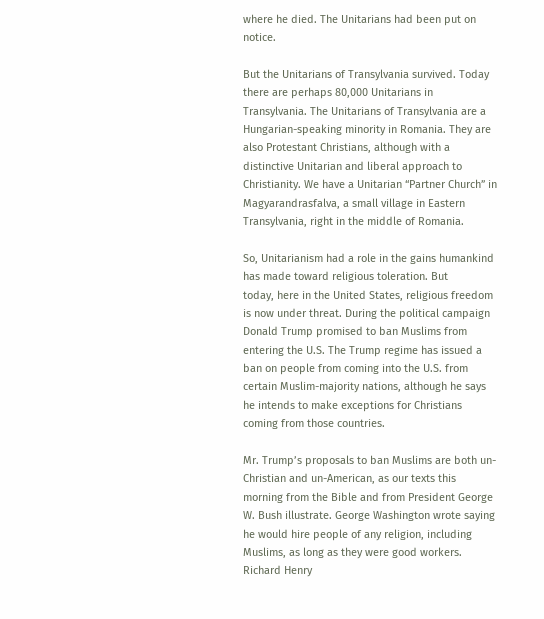where he died. The Unitarians had been put on notice.

But the Unitarians of Transylvania survived. Today there are perhaps 80,000 Unitarians in Transylvania. The Unitarians of Transylvania are a Hungarian-speaking minority in Romania. They are also Protestant Christians, although with a distinctive Unitarian and liberal approach to Christianity. We have a Unitarian “Partner Church” in Magyarandrasfalva, a small village in Eastern Transylvania, right in the middle of Romania.

So, Unitarianism had a role in the gains humankind has made toward religious toleration. But
today, here in the United States, religious freedom is now under threat. During the political campaign Donald Trump promised to ban Muslims from entering the U.S. The Trump regime has issued a ban on people from coming into the U.S. from certain Muslim-majority nations, although he says he intends to make exceptions for Christians coming from those countries.

Mr. Trump’s proposals to ban Muslims are both un-Christian and un-American, as our texts this morning from the Bible and from President George W. Bush illustrate. George Washington wrote saying he would hire people of any religion, including Muslims, as long as they were good workers. Richard Henry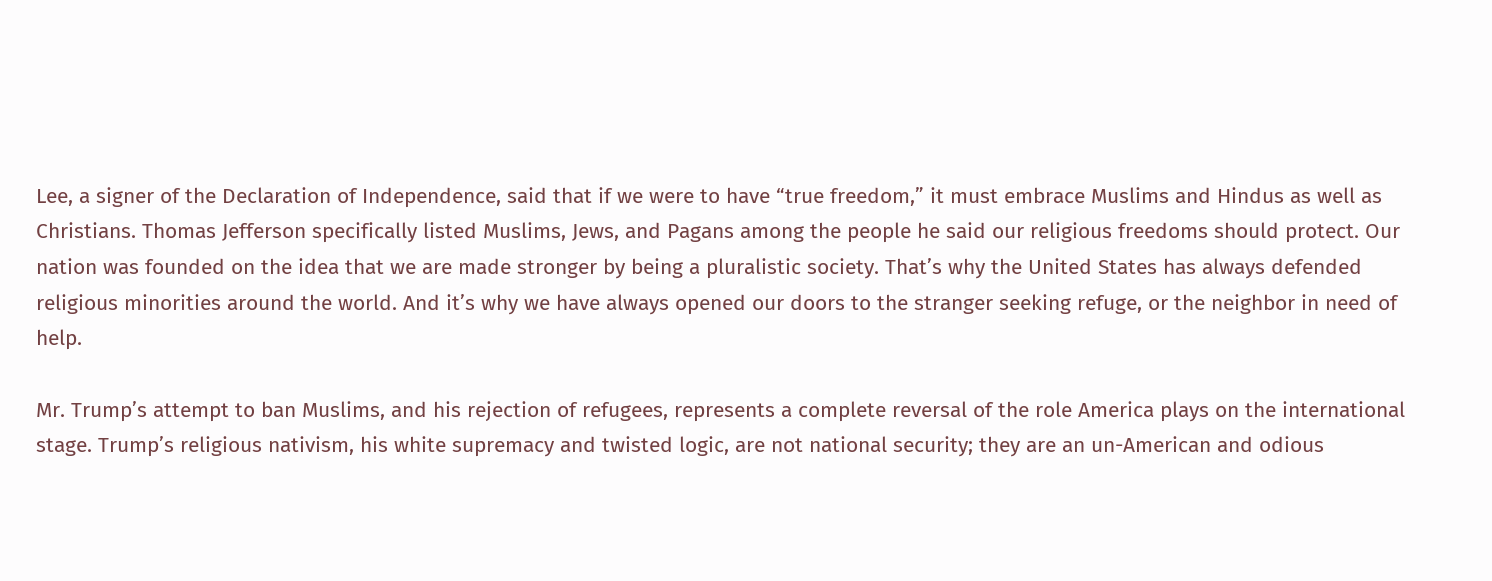Lee, a signer of the Declaration of Independence, said that if we were to have “true freedom,” it must embrace Muslims and Hindus as well as Christians. Thomas Jefferson specifically listed Muslims, Jews, and Pagans among the people he said our religious freedoms should protect. Our nation was founded on the idea that we are made stronger by being a pluralistic society. That’s why the United States has always defended religious minorities around the world. And it’s why we have always opened our doors to the stranger seeking refuge, or the neighbor in need of help.

Mr. Trump’s attempt to ban Muslims, and his rejection of refugees, represents a complete reversal of the role America plays on the international stage. Trump’s religious nativism, his white supremacy and twisted logic, are not national security; they are an un-American and odious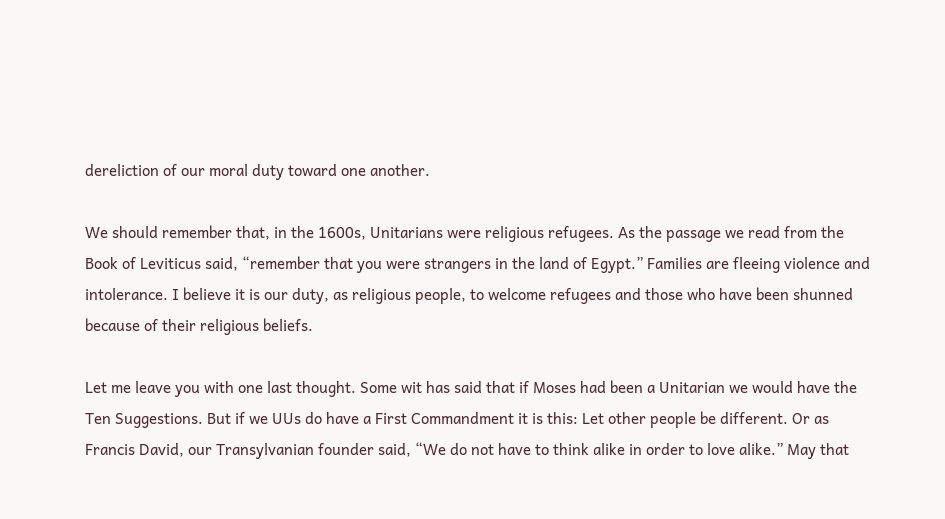dereliction of our moral duty toward one another.

We should remember that, in the 1600s, Unitarians were religious refugees. As the passage we read from the Book of Leviticus said, “remember that you were strangers in the land of Egypt.” Families are fleeing violence and intolerance. I believe it is our duty, as religious people, to welcome refugees and those who have been shunned because of their religious beliefs.

Let me leave you with one last thought. Some wit has said that if Moses had been a Unitarian we would have the Ten Suggestions. But if we UUs do have a First Commandment it is this: Let other people be different. Or as Francis David, our Transylvanian founder said, “We do not have to think alike in order to love alike.” May that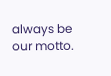always be our motto.